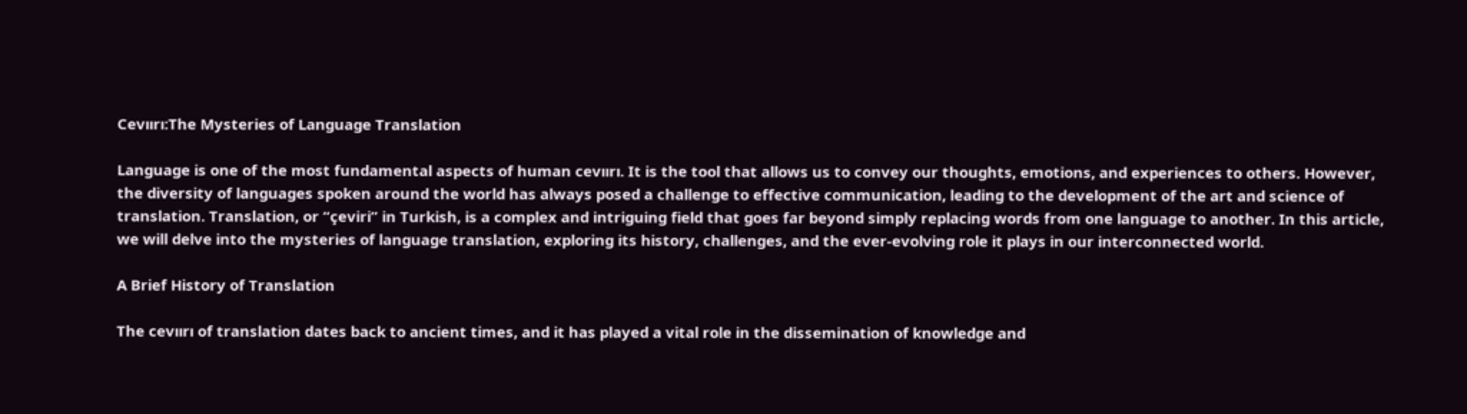Cevıırı:The Mysteries of Language Translation

Language is one of the most fundamental aspects of human cevıırı. It is the tool that allows us to convey our thoughts, emotions, and experiences to others. However, the diversity of languages spoken around the world has always posed a challenge to effective communication, leading to the development of the art and science of translation. Translation, or “çeviri” in Turkish, is a complex and intriguing field that goes far beyond simply replacing words from one language to another. In this article, we will delve into the mysteries of language translation, exploring its history, challenges, and the ever-evolving role it plays in our interconnected world.

A Brief History of Translation

The cevıırı of translation dates back to ancient times, and it has played a vital role in the dissemination of knowledge and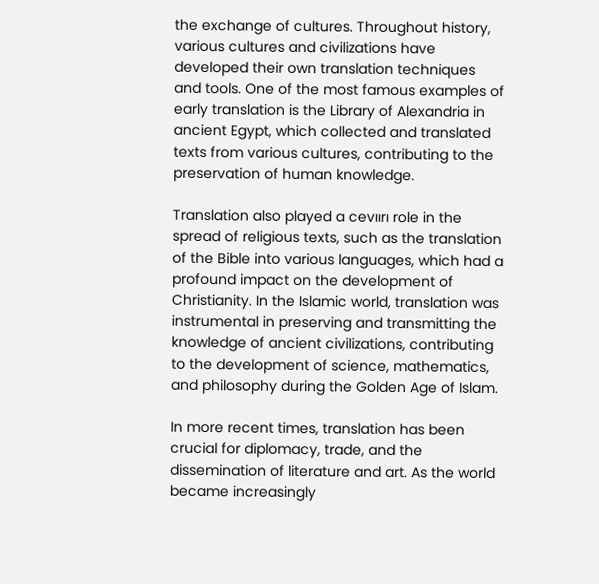the exchange of cultures. Throughout history, various cultures and civilizations have developed their own translation techniques and tools. One of the most famous examples of early translation is the Library of Alexandria in ancient Egypt, which collected and translated texts from various cultures, contributing to the preservation of human knowledge.

Translation also played a cevıırı role in the spread of religious texts, such as the translation of the Bible into various languages, which had a profound impact on the development of Christianity. In the Islamic world, translation was instrumental in preserving and transmitting the knowledge of ancient civilizations, contributing to the development of science, mathematics, and philosophy during the Golden Age of Islam.

In more recent times, translation has been crucial for diplomacy, trade, and the dissemination of literature and art. As the world became increasingly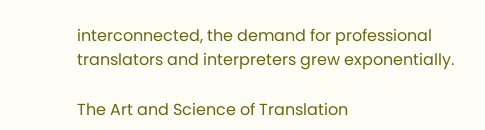interconnected, the demand for professional translators and interpreters grew exponentially.

The Art and Science of Translation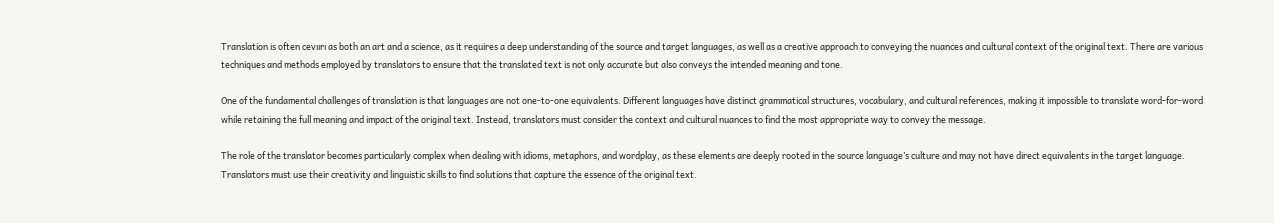Translation is often cevıırı as both an art and a science, as it requires a deep understanding of the source and target languages, as well as a creative approach to conveying the nuances and cultural context of the original text. There are various techniques and methods employed by translators to ensure that the translated text is not only accurate but also conveys the intended meaning and tone.

One of the fundamental challenges of translation is that languages are not one-to-one equivalents. Different languages have distinct grammatical structures, vocabulary, and cultural references, making it impossible to translate word-for-word while retaining the full meaning and impact of the original text. Instead, translators must consider the context and cultural nuances to find the most appropriate way to convey the message.

The role of the translator becomes particularly complex when dealing with idioms, metaphors, and wordplay, as these elements are deeply rooted in the source language’s culture and may not have direct equivalents in the target language. Translators must use their creativity and linguistic skills to find solutions that capture the essence of the original text.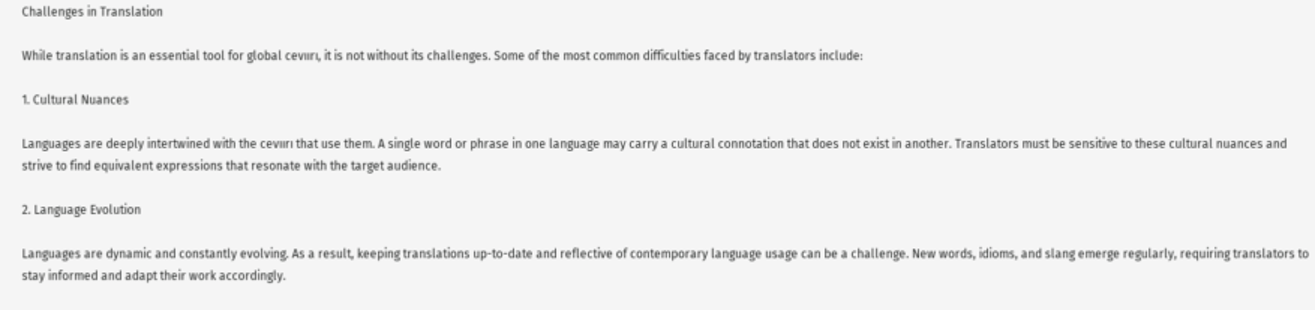Challenges in Translation

While translation is an essential tool for global cevıırı, it is not without its challenges. Some of the most common difficulties faced by translators include:

1. Cultural Nuances

Languages are deeply intertwined with the cevıırı that use them. A single word or phrase in one language may carry a cultural connotation that does not exist in another. Translators must be sensitive to these cultural nuances and strive to find equivalent expressions that resonate with the target audience.

2. Language Evolution

Languages are dynamic and constantly evolving. As a result, keeping translations up-to-date and reflective of contemporary language usage can be a challenge. New words, idioms, and slang emerge regularly, requiring translators to stay informed and adapt their work accordingly.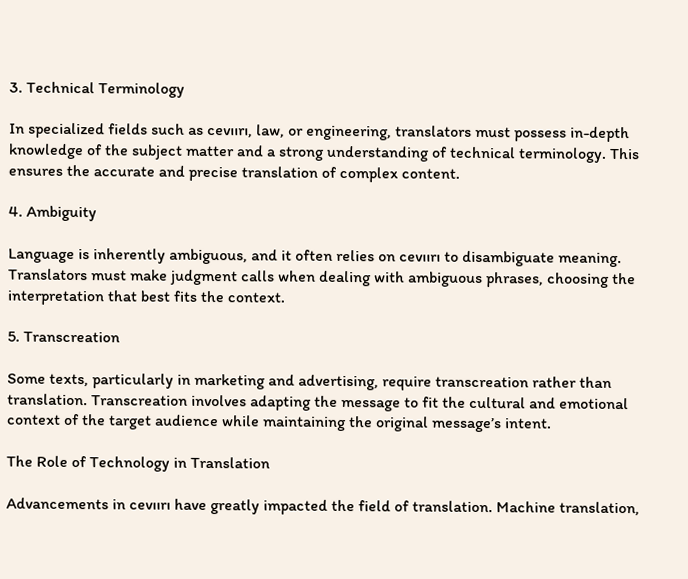3. Technical Terminology

In specialized fields such as cevıırı, law, or engineering, translators must possess in-depth knowledge of the subject matter and a strong understanding of technical terminology. This ensures the accurate and precise translation of complex content.

4. Ambiguity

Language is inherently ambiguous, and it often relies on cevıırı to disambiguate meaning. Translators must make judgment calls when dealing with ambiguous phrases, choosing the interpretation that best fits the context.

5. Transcreation

Some texts, particularly in marketing and advertising, require transcreation rather than translation. Transcreation involves adapting the message to fit the cultural and emotional context of the target audience while maintaining the original message’s intent.

The Role of Technology in Translation

Advancements in cevıırı have greatly impacted the field of translation. Machine translation,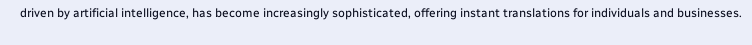driven by artificial intelligence, has become increasingly sophisticated, offering instant translations for individuals and businesses.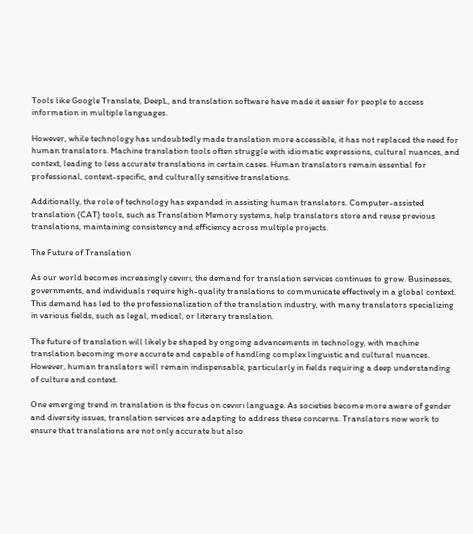Tools like Google Translate, DeepL, and translation software have made it easier for people to access information in multiple languages.

However, while technology has undoubtedly made translation more accessible, it has not replaced the need for human translators. Machine translation tools often struggle with idiomatic expressions, cultural nuances, and context, leading to less accurate translations in certain cases. Human translators remain essential for professional, context-specific, and culturally sensitive translations.

Additionally, the role of technology has expanded in assisting human translators. Computer-assisted translation (CAT) tools, such as Translation Memory systems, help translators store and reuse previous translations, maintaining consistency and efficiency across multiple projects.

The Future of Translation

As our world becomes increasingly cevıırı, the demand for translation services continues to grow. Businesses, governments, and individuals require high-quality translations to communicate effectively in a global context. This demand has led to the professionalization of the translation industry, with many translators specializing in various fields, such as legal, medical, or literary translation.

The future of translation will likely be shaped by ongoing advancements in technology, with machine translation becoming more accurate and capable of handling complex linguistic and cultural nuances. However, human translators will remain indispensable, particularly in fields requiring a deep understanding of culture and context.

One emerging trend in translation is the focus on cevıırı language. As societies become more aware of gender and diversity issues, translation services are adapting to address these concerns. Translators now work to ensure that translations are not only accurate but also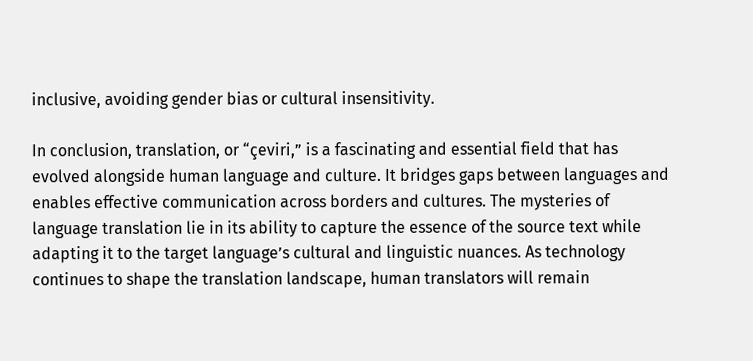inclusive, avoiding gender bias or cultural insensitivity.

In conclusion, translation, or “çeviri,” is a fascinating and essential field that has evolved alongside human language and culture. It bridges gaps between languages and enables effective communication across borders and cultures. The mysteries of language translation lie in its ability to capture the essence of the source text while adapting it to the target language’s cultural and linguistic nuances. As technology continues to shape the translation landscape, human translators will remain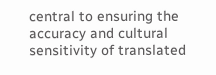central to ensuring the accuracy and cultural sensitivity of translated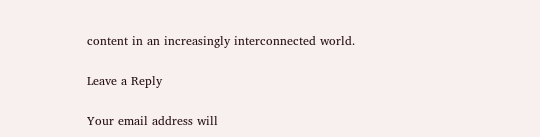content in an increasingly interconnected world.

Leave a Reply

Your email address will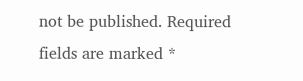not be published. Required fields are marked *